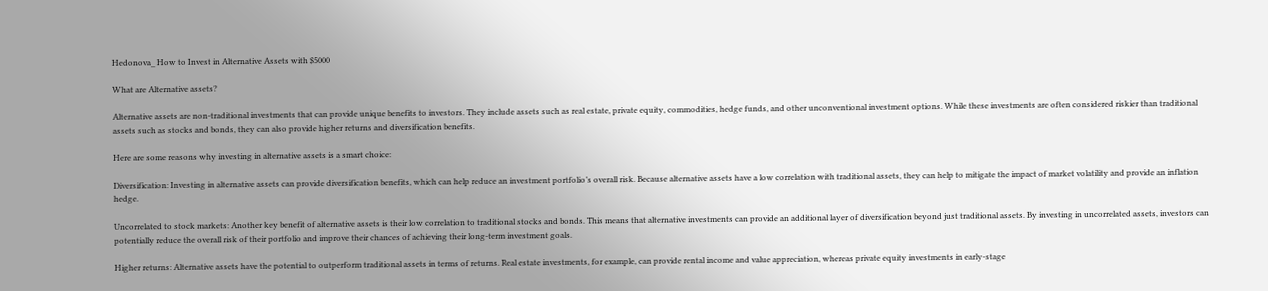Hedonova_ How to Invest in Alternative Assets with $5000

What are Alternative assets?

Alternative assets are non-traditional investments that can provide unique benefits to investors. They include assets such as real estate, private equity, commodities, hedge funds, and other unconventional investment options. While these investments are often considered riskier than traditional assets such as stocks and bonds, they can also provide higher returns and diversification benefits.

Here are some reasons why investing in alternative assets is a smart choice:

Diversification: Investing in alternative assets can provide diversification benefits, which can help reduce an investment portfolio’s overall risk. Because alternative assets have a low correlation with traditional assets, they can help to mitigate the impact of market volatility and provide an inflation hedge.

Uncorrelated to stock markets: Another key benefit of alternative assets is their low correlation to traditional stocks and bonds. This means that alternative investments can provide an additional layer of diversification beyond just traditional assets. By investing in uncorrelated assets, investors can potentially reduce the overall risk of their portfolio and improve their chances of achieving their long-term investment goals.

Higher returns: Alternative assets have the potential to outperform traditional assets in terms of returns. Real estate investments, for example, can provide rental income and value appreciation, whereas private equity investments in early-stage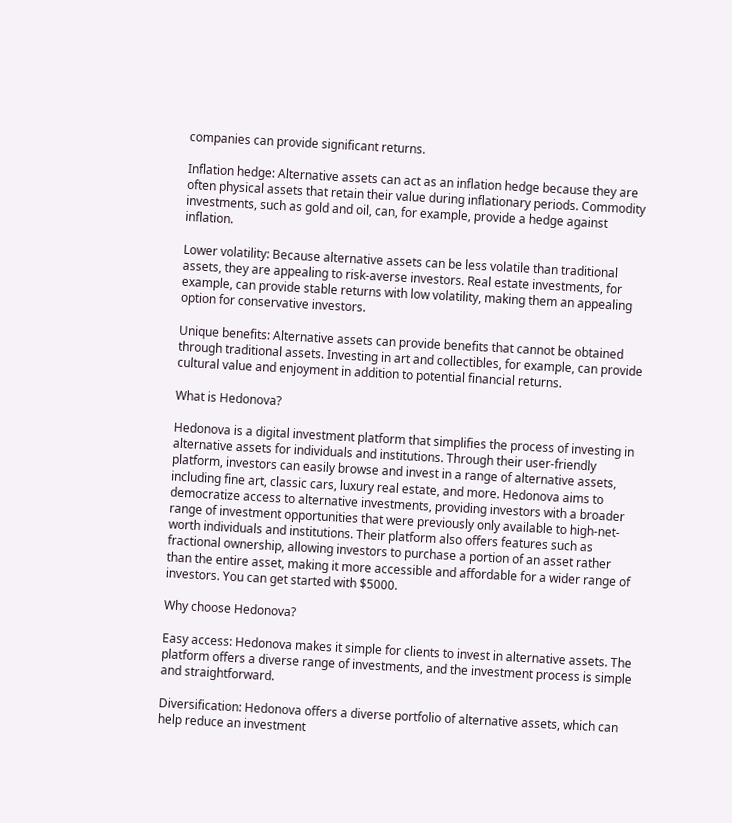companies can provide significant returns.

Inflation hedge: Alternative assets can act as an inflation hedge because they are often physical assets that retain their value during inflationary periods. Commodity investments, such as gold and oil, can, for example, provide a hedge against inflation.

Lower volatility: Because alternative assets can be less volatile than traditional assets, they are appealing to risk-averse investors. Real estate investments, for example, can provide stable returns with low volatility, making them an appealing option for conservative investors.

Unique benefits: Alternative assets can provide benefits that cannot be obtained through traditional assets. Investing in art and collectibles, for example, can provide cultural value and enjoyment in addition to potential financial returns.

What is Hedonova?

Hedonova is a digital investment platform that simplifies the process of investing in alternative assets for individuals and institutions. Through their user-friendly platform, investors can easily browse and invest in a range of alternative assets, including fine art, classic cars, luxury real estate, and more. Hedonova aims to democratize access to alternative investments, providing investors with a broader range of investment opportunities that were previously only available to high-net-worth individuals and institutions. Their platform also offers features such as fractional ownership, allowing investors to purchase a portion of an asset rather than the entire asset, making it more accessible and affordable for a wider range of investors. You can get started with $5000.

Why choose Hedonova?

Easy access: Hedonova makes it simple for clients to invest in alternative assets. The platform offers a diverse range of investments, and the investment process is simple and straightforward.

Diversification: Hedonova offers a diverse portfolio of alternative assets, which can help reduce an investment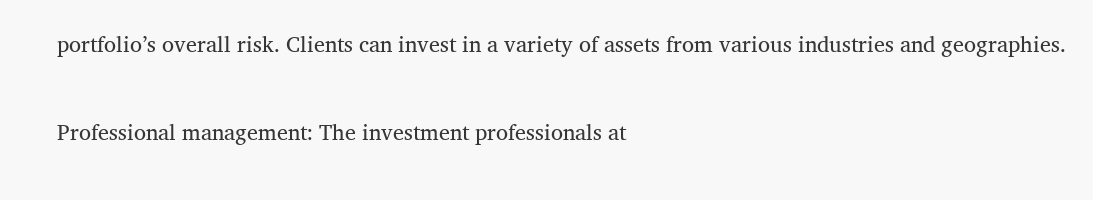portfolio’s overall risk. Clients can invest in a variety of assets from various industries and geographies.

Professional management: The investment professionals at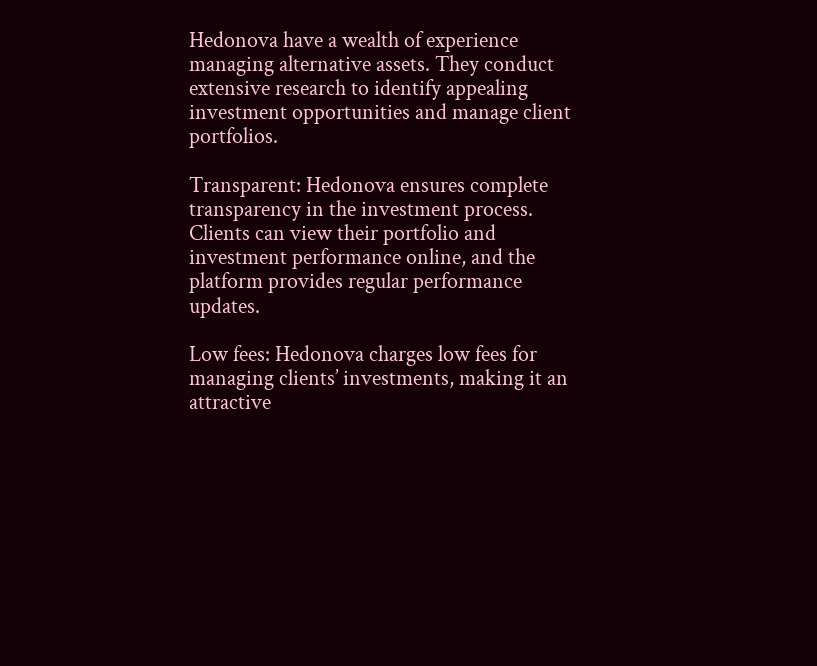Hedonova have a wealth of experience managing alternative assets. They conduct extensive research to identify appealing investment opportunities and manage client portfolios.

Transparent: Hedonova ensures complete transparency in the investment process. Clients can view their portfolio and investment performance online, and the platform provides regular performance updates.

Low fees: Hedonova charges low fees for managing clients’ investments, making it an attractive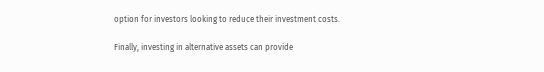option for investors looking to reduce their investment costs.

Finally, investing in alternative assets can provide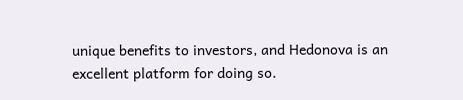unique benefits to investors, and Hedonova is an excellent platform for doing so.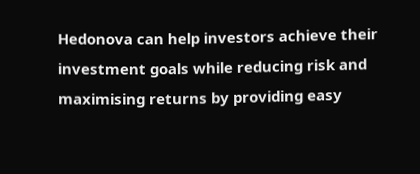Hedonova can help investors achieve their investment goals while reducing risk and maximising returns by providing easy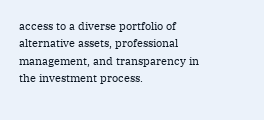access to a diverse portfolio of alternative assets, professional management, and transparency in the investment process.